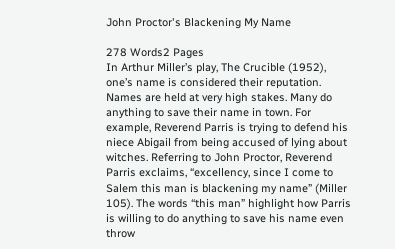John Proctor's Blackening My Name

278 Words2 Pages
In Arthur Miller’s play, The Crucible (1952), one’s name is considered their reputation. Names are held at very high stakes. Many do anything to save their name in town. For example, Reverend Parris is trying to defend his niece Abigail from being accused of lying about witches. Referring to John Proctor, Reverend Parris exclaims, “excellency, since I come to Salem this man is blackening my name” (Miller 105). The words “this man” highlight how Parris is willing to do anything to save his name even throw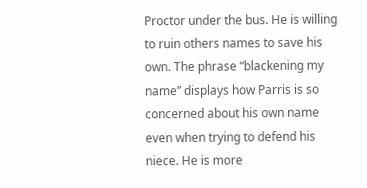Proctor under the bus. He is willing to ruin others names to save his own. The phrase “blackening my name” displays how Parris is so concerned about his own name even when trying to defend his niece. He is more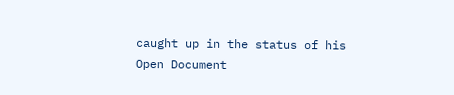caught up in the status of his
Open Document